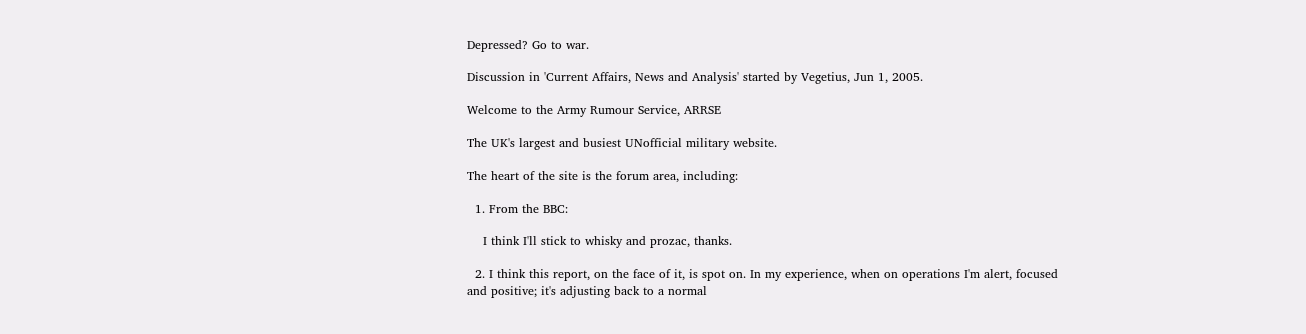Depressed? Go to war.

Discussion in 'Current Affairs, News and Analysis' started by Vegetius, Jun 1, 2005.

Welcome to the Army Rumour Service, ARRSE

The UK's largest and busiest UNofficial military website.

The heart of the site is the forum area, including:

  1. From the BBC:

    I think I'll stick to whisky and prozac, thanks.

  2. I think this report, on the face of it, is spot on. In my experience, when on operations I'm alert, focused and positive; it's adjusting back to a normal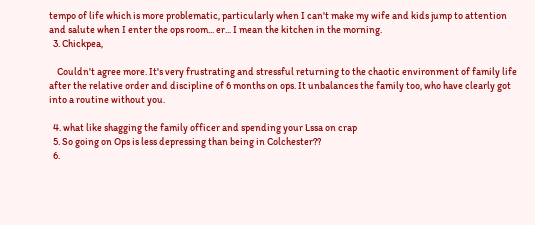tempo of life which is more problematic, particularly when I can't make my wife and kids jump to attention and salute when I enter the ops room... er... I mean the kitchen in the morning.
  3. Chickpea,

    Couldn't agree more. It's very frustrating and stressful returning to the chaotic environment of family life after the relative order and discipline of 6 months on ops. It unbalances the family too, who have clearly got into a routine without you.

  4. what like shagging the family officer and spending your Lssa on crap
  5. So going on Ops is less depressing than being in Colchester??
  6.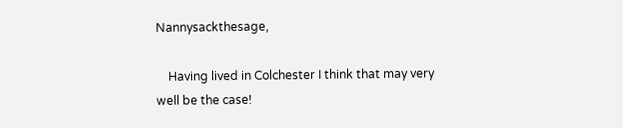Nannysackthesage,

    Having lived in Colchester I think that may very well be the case!